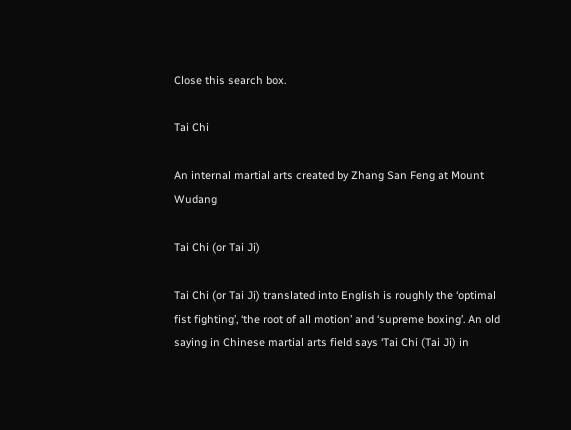Close this search box.

Tai Chi

An internal martial arts created by Zhang San Feng at Mount Wudang

Tai Chi (or Tai Ji)

Tai Chi (or Tai Ji) translated into English is roughly the ‘optimal fist fighting’, ‘the root of all motion’ and ‘supreme boxing’. An old saying in Chinese martial arts field says ‘Tai Chi (Tai Ji) in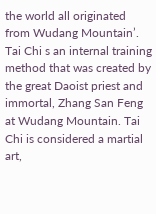the world all originated from Wudang Mountain’. Tai Chi s an internal training method that was created by the great Daoist priest and immortal, Zhang San Feng at Wudang Mountain. Tai Chi is considered a martial art,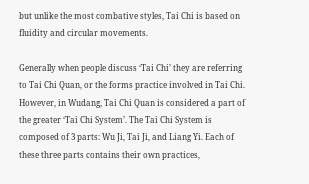but unlike the most combative styles, Tai Chi is based on fluidity and circular movements.

Generally when people discuss ‘Tai Chi’ they are referring to Tai Chi Quan, or the forms practice involved in Tai Chi. However, in Wudang, Tai Chi Quan is considered a part of the greater ‘Tai Chi System’. The Tai Chi System is composed of 3 parts: Wu Ji, Tai Ji, and Liang Yi. Each of these three parts contains their own practices,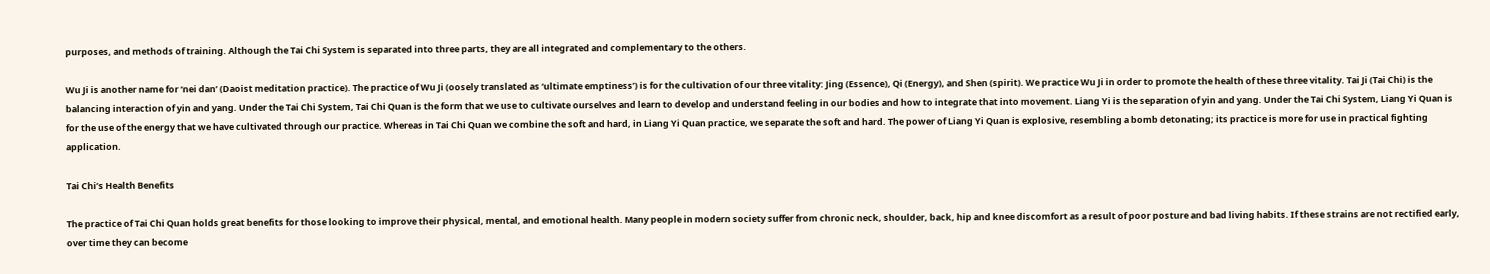purposes, and methods of training. Although the Tai Chi System is separated into three parts, they are all integrated and complementary to the others.

Wu Ji is another name for ‘nei dan’ (Daoist meditation practice). The practice of Wu Ji (oosely translated as ‘ultimate emptiness’) is for the cultivation of our three vitality: Jing (Essence), Qi (Energy), and Shen (spirit). We practice Wu Ji in order to promote the health of these three vitality. Tai Ji (Tai Chi) is the balancing interaction of yin and yang. Under the Tai Chi System, Tai Chi Quan is the form that we use to cultivate ourselves and learn to develop and understand feeling in our bodies and how to integrate that into movement. Liang Yi is the separation of yin and yang. Under the Tai Chi System, Liang Yi Quan is for the use of the energy that we have cultivated through our practice. Whereas in Tai Chi Quan we combine the soft and hard, in Liang Yi Quan practice, we separate the soft and hard. The power of Liang Yi Quan is explosive, resembling a bomb detonating; its practice is more for use in practical fighting application.

Tai Chi’s Health Benefits

The practice of Tai Chi Quan holds great benefits for those looking to improve their physical, mental, and emotional health. Many people in modern society suffer from chronic neck, shoulder, back, hip and knee discomfort as a result of poor posture and bad living habits. If these strains are not rectified early, over time they can become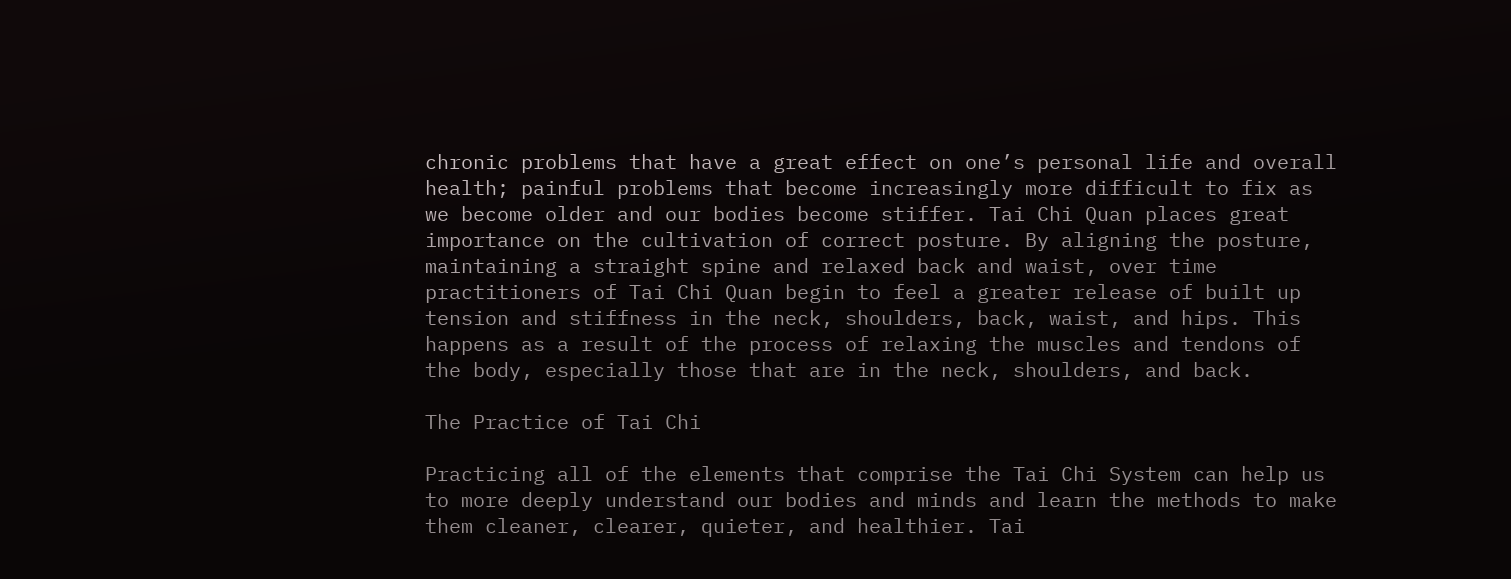chronic problems that have a great effect on one’s personal life and overall health; painful problems that become increasingly more difficult to fix as we become older and our bodies become stiffer. Tai Chi Quan places great importance on the cultivation of correct posture. By aligning the posture, maintaining a straight spine and relaxed back and waist, over time practitioners of Tai Chi Quan begin to feel a greater release of built up tension and stiffness in the neck, shoulders, back, waist, and hips. This happens as a result of the process of relaxing the muscles and tendons of the body, especially those that are in the neck, shoulders, and back.

The Practice of Tai Chi

Practicing all of the elements that comprise the Tai Chi System can help us to more deeply understand our bodies and minds and learn the methods to make them cleaner, clearer, quieter, and healthier. Tai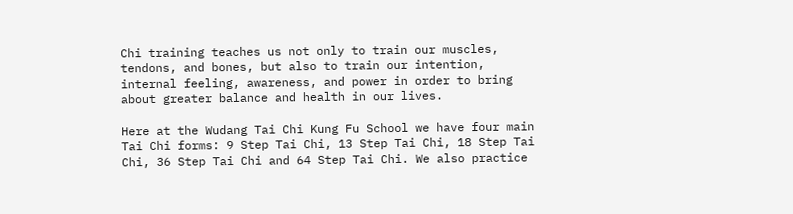Chi training teaches us not only to train our muscles, tendons, and bones, but also to train our intention, internal feeling, awareness, and power in order to bring about greater balance and health in our lives.

Here at the Wudang Tai Chi Kung Fu School we have four main Tai Chi forms: 9 Step Tai Chi, 13 Step Tai Chi, 18 Step Tai Chi, 36 Step Tai Chi and 64 Step Tai Chi. We also practice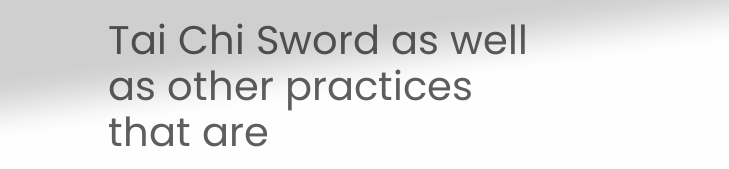Tai Chi Sword as well as other practices that are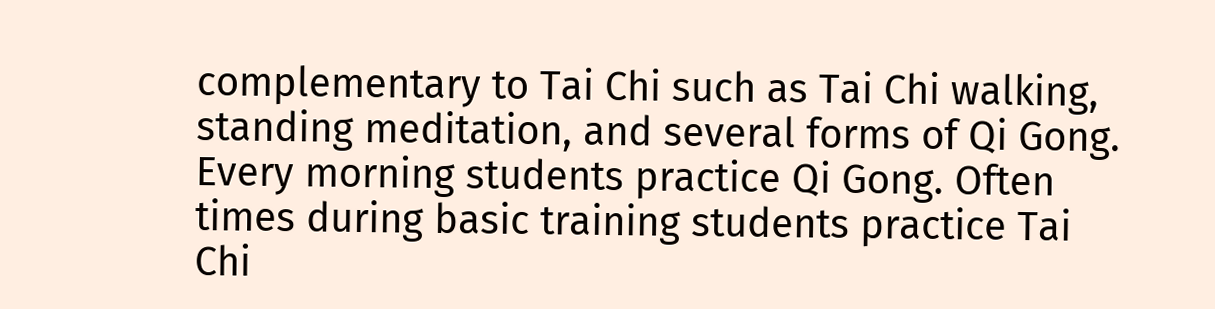complementary to Tai Chi such as Tai Chi walking, standing meditation, and several forms of Qi Gong. Every morning students practice Qi Gong. Often times during basic training students practice Tai Chi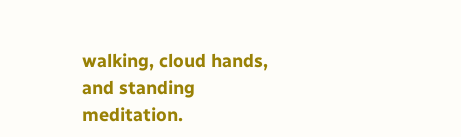walking, cloud hands, and standing meditation.